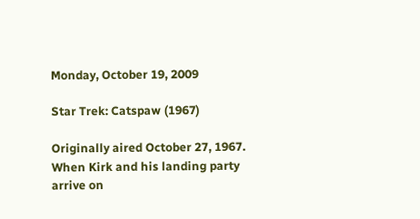Monday, October 19, 2009

Star Trek: Catspaw (1967)

Originally aired October 27, 1967. When Kirk and his landing party arrive on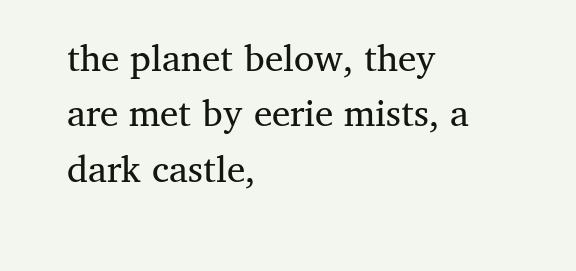the planet below, they are met by eerie mists, a dark castle,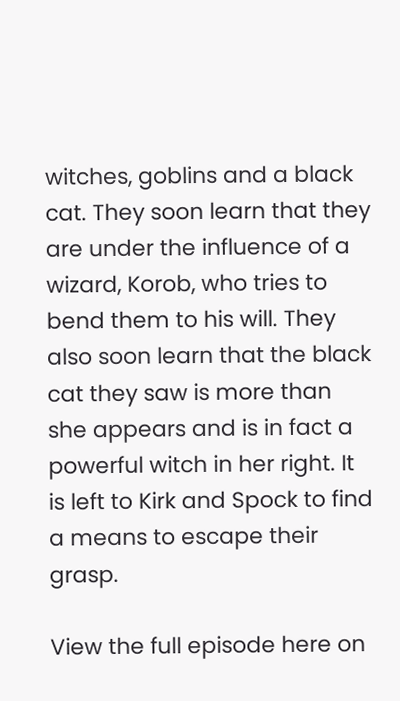witches, goblins and a black cat. They soon learn that they are under the influence of a wizard, Korob, who tries to bend them to his will. They also soon learn that the black cat they saw is more than she appears and is in fact a powerful witch in her right. It is left to Kirk and Spock to find a means to escape their grasp.

View the full episode here on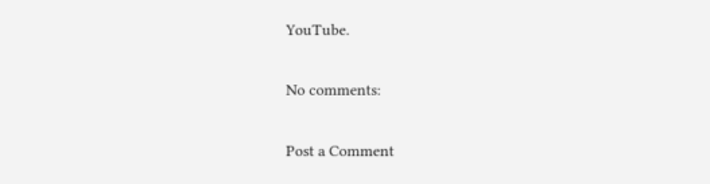YouTube.

No comments:

Post a Comment